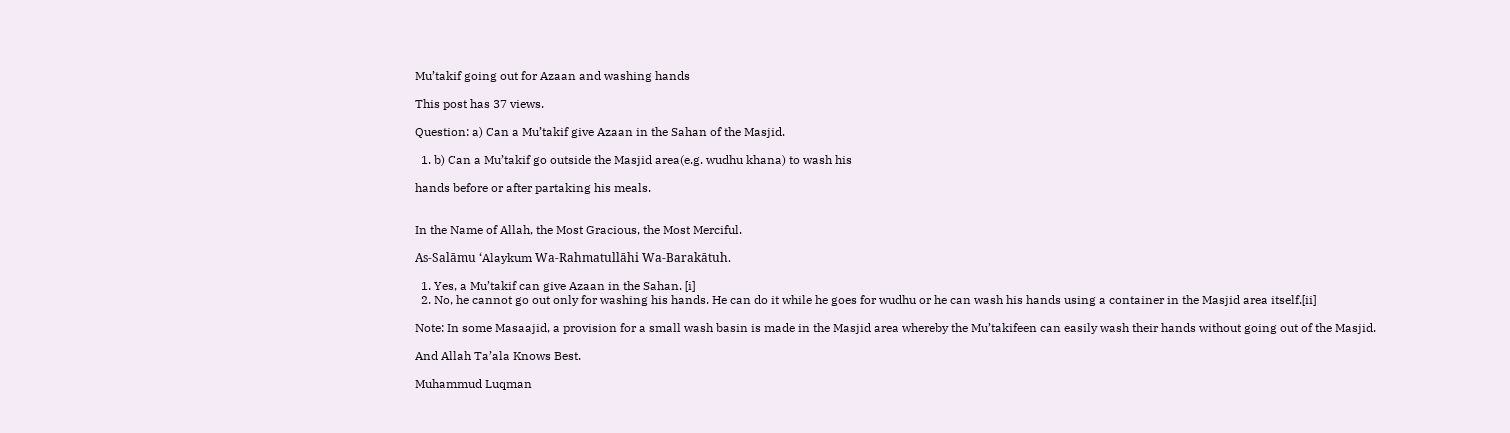Mu’takif going out for Azaan and washing hands

This post has 37 views.

Question: a) Can a Mu’takif give Azaan in the Sahan of the Masjid.

  1. b) Can a Mu’takif go outside the Masjid area(e.g. wudhu khana) to wash his

hands before or after partaking his meals.


In the Name of Allah, the Most Gracious, the Most Merciful.

As-Salāmu ‘Alaykum Wa-Rahmatullāhi Wa-Barakātuh.

  1. Yes, a Mu’takif can give Azaan in the Sahan. [i]
  2. No, he cannot go out only for washing his hands. He can do it while he goes for wudhu or he can wash his hands using a container in the Masjid area itself.[ii]

Note: In some Masaajid, a provision for a small wash basin is made in the Masjid area whereby the Mu’takifeen can easily wash their hands without going out of the Masjid.

And Allah Ta’ala Knows Best.

Muhammud Luqman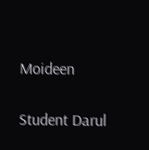Moideen

Student Darul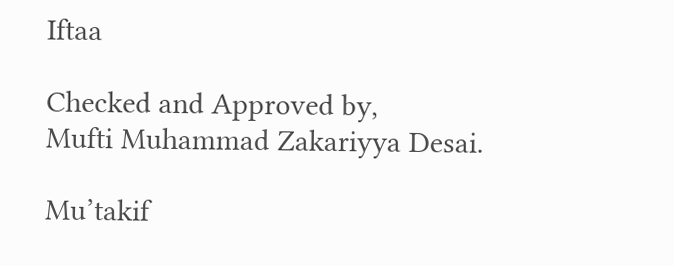Iftaa

Checked and Approved by,
Mufti Muhammad Zakariyya Desai.

Mu’takif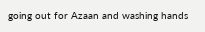going out for Azaan and washing hands